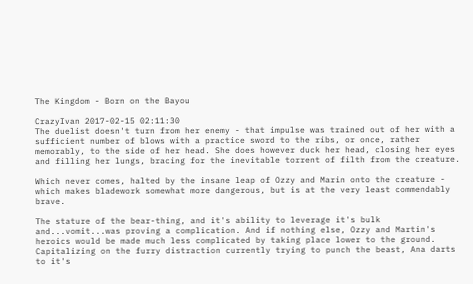The Kingdom - Born on the Bayou

CrazyIvan 2017-02-15 02:11:30
The duelist doesn't turn from her enemy - that impulse was trained out of her with a sufficient number of blows with a practice sword to the ribs, or once, rather memorably, to the side of her head. She does however duck her head, closing her eyes and filling her lungs, bracing for the inevitable torrent of filth from the creature.

Which never comes, halted by the insane leap of Ozzy and Marin onto the creature - which makes bladework somewhat more dangerous, but is at the very least commendably brave.

The stature of the bear-thing, and it's ability to leverage it's bulk and...vomit...was proving a complication. And if nothing else, Ozzy and Martin's heroics would be made much less complicated by taking place lower to the ground. Capitalizing on the furry distraction currently trying to punch the beast, Ana darts to it's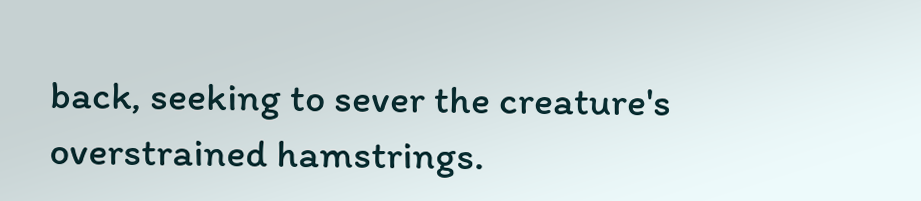back, seeking to sever the creature's overstrained hamstrings.